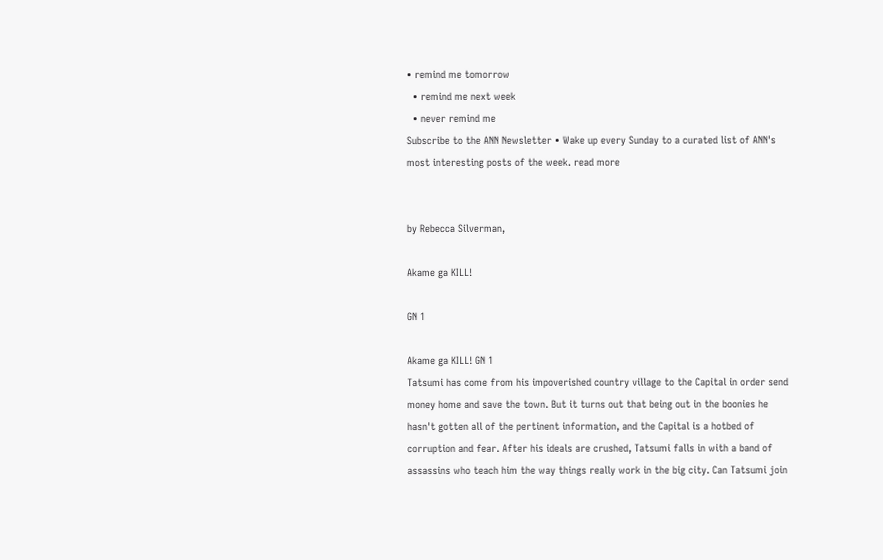• remind me tomorrow
  • remind me next week
  • never remind me
Subscribe to the ANN Newsletter • Wake up every Sunday to a curated list of ANN's most interesting posts of the week. read more


by Rebecca Silverman,

Akame ga KILL!

GN 1

Akame ga KILL! GN 1
Tatsumi has come from his impoverished country village to the Capital in order send money home and save the town. But it turns out that being out in the boonies he hasn't gotten all of the pertinent information, and the Capital is a hotbed of corruption and fear. After his ideals are crushed, Tatsumi falls in with a band of assassins who teach him the way things really work in the big city. Can Tatsumi join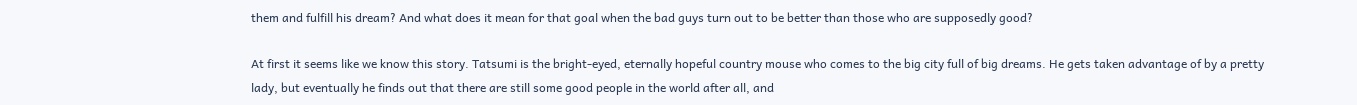them and fulfill his dream? And what does it mean for that goal when the bad guys turn out to be better than those who are supposedly good?

At first it seems like we know this story. Tatsumi is the bright-eyed, eternally hopeful country mouse who comes to the big city full of big dreams. He gets taken advantage of by a pretty lady, but eventually he finds out that there are still some good people in the world after all, and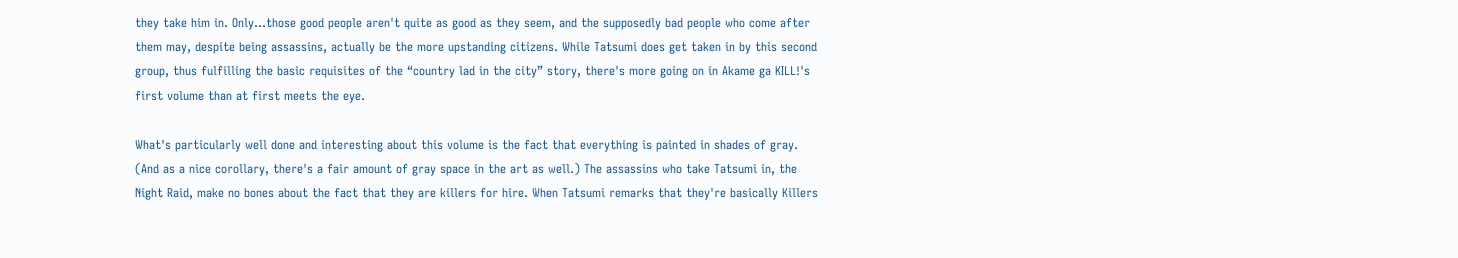they take him in. Only...those good people aren't quite as good as they seem, and the supposedly bad people who come after them may, despite being assassins, actually be the more upstanding citizens. While Tatsumi does get taken in by this second group, thus fulfilling the basic requisites of the “country lad in the city” story, there's more going on in Akame ga KILL!'s first volume than at first meets the eye.

What's particularly well done and interesting about this volume is the fact that everything is painted in shades of gray. (And as a nice corollary, there's a fair amount of gray space in the art as well.) The assassins who take Tatsumi in, the Night Raid, make no bones about the fact that they are killers for hire. When Tatsumi remarks that they're basically Killers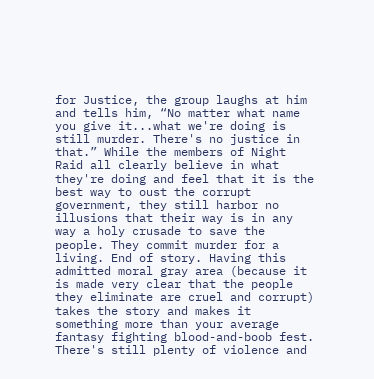for Justice, the group laughs at him and tells him, “No matter what name you give it...what we're doing is still murder. There's no justice in that.” While the members of Night Raid all clearly believe in what they're doing and feel that it is the best way to oust the corrupt government, they still harbor no illusions that their way is in any way a holy crusade to save the people. They commit murder for a living. End of story. Having this admitted moral gray area (because it is made very clear that the people they eliminate are cruel and corrupt) takes the story and makes it something more than your average fantasy fighting blood-and-boob fest. There's still plenty of violence and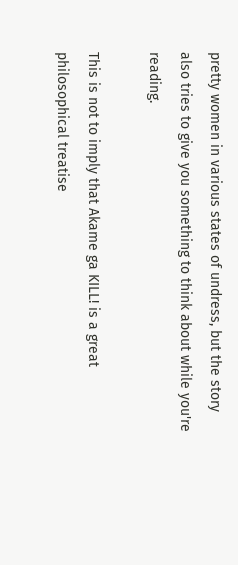pretty women in various states of undress, but the story also tries to give you something to think about while you're reading.

This is not to imply that Akame ga KILL! is a great philosophical treatise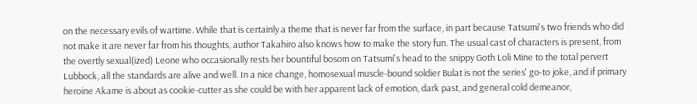on the necessary evils of wartime. While that is certainly a theme that is never far from the surface, in part because Tatsumi's two friends who did not make it are never far from his thoughts, author Takahiro also knows how to make the story fun. The usual cast of characters is present, from the overtly sexual(ized) Leone who occasionally rests her bountiful bosom on Tatsumi's head to the snippy Goth Loli Mine to the total pervert Lubbock, all the standards are alive and well. In a nice change, homosexual muscle-bound soldier Bulat is not the series' go-to joke, and if primary heroine Akame is about as cookie-cutter as she could be with her apparent lack of emotion, dark past, and general cold demeanor,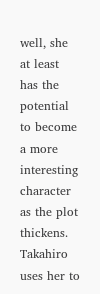well, she at least has the potential to become a more interesting character as the plot thickens. Takahiro uses her to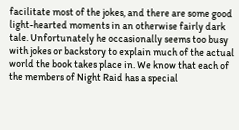facilitate most of the jokes, and there are some good light-hearted moments in an otherwise fairly dark tale. Unfortunately he occasionally seems too busy with jokes or backstory to explain much of the actual world the book takes place in. We know that each of the members of Night Raid has a special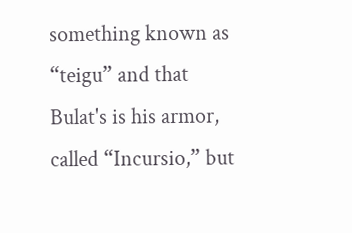something known as “teigu” and that Bulat's is his armor, called “Incursio,” but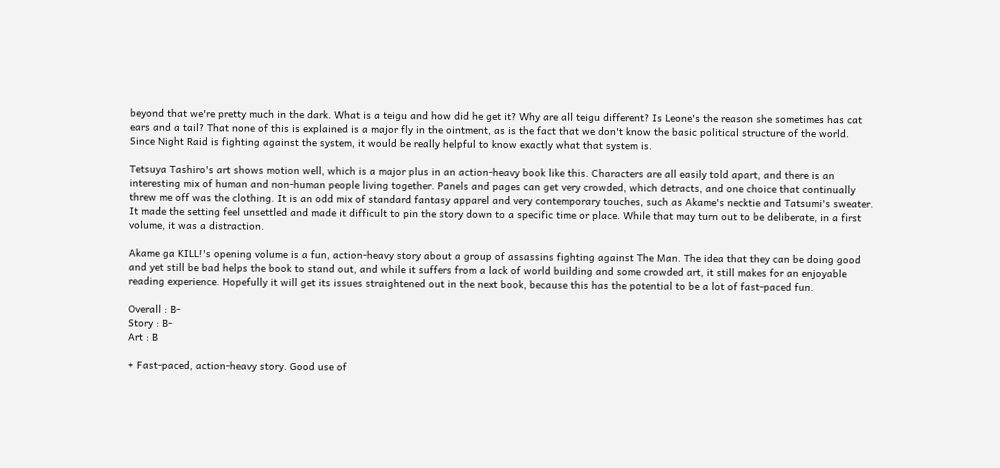beyond that we're pretty much in the dark. What is a teigu and how did he get it? Why are all teigu different? Is Leone's the reason she sometimes has cat ears and a tail? That none of this is explained is a major fly in the ointment, as is the fact that we don't know the basic political structure of the world. Since Night Raid is fighting against the system, it would be really helpful to know exactly what that system is.

Tetsuya Tashiro's art shows motion well, which is a major plus in an action-heavy book like this. Characters are all easily told apart, and there is an interesting mix of human and non-human people living together. Panels and pages can get very crowded, which detracts, and one choice that continually threw me off was the clothing. It is an odd mix of standard fantasy apparel and very contemporary touches, such as Akame's necktie and Tatsumi's sweater. It made the setting feel unsettled and made it difficult to pin the story down to a specific time or place. While that may turn out to be deliberate, in a first volume, it was a distraction.

Akame ga KILL!'s opening volume is a fun, action-heavy story about a group of assassins fighting against The Man. The idea that they can be doing good and yet still be bad helps the book to stand out, and while it suffers from a lack of world building and some crowded art, it still makes for an enjoyable reading experience. Hopefully it will get its issues straightened out in the next book, because this has the potential to be a lot of fast-paced fun.

Overall : B-
Story : B-
Art : B

+ Fast-paced, action-heavy story. Good use of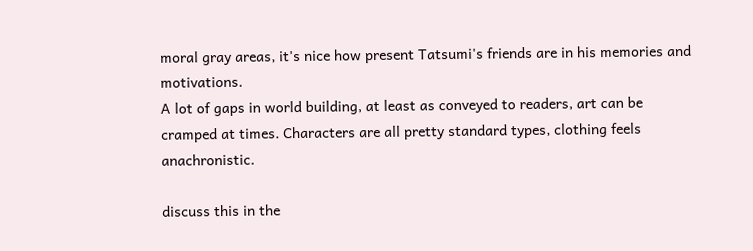moral gray areas, it's nice how present Tatsumi's friends are in his memories and motivations.
A lot of gaps in world building, at least as conveyed to readers, art can be cramped at times. Characters are all pretty standard types, clothing feels anachronistic.

discuss this in the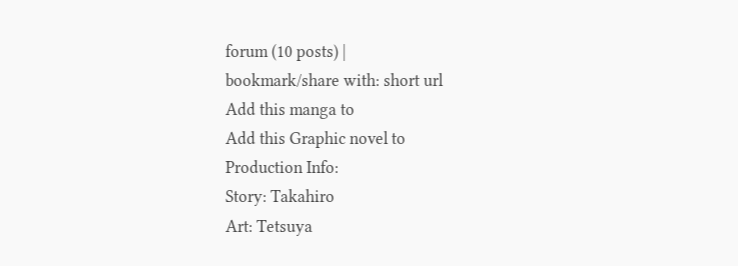forum (10 posts) |
bookmark/share with: short url
Add this manga to
Add this Graphic novel to
Production Info:
Story: Takahiro
Art: Tetsuya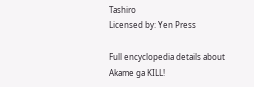Tashiro
Licensed by: Yen Press

Full encyclopedia details about
Akame ga KILL!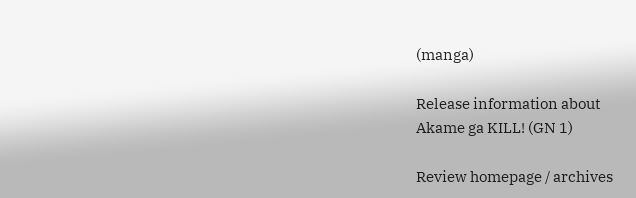(manga)

Release information about
Akame ga KILL! (GN 1)

Review homepage / archives